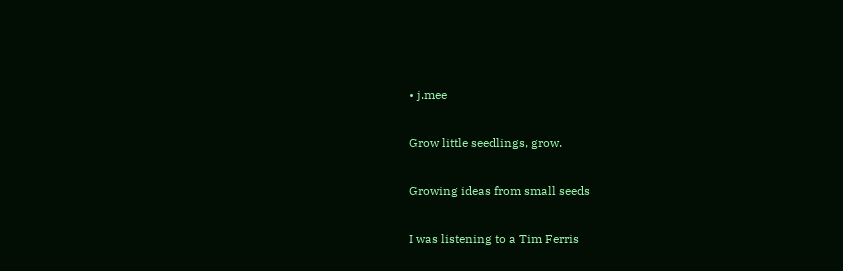• j.mee

Grow little seedlings, grow.

Growing ideas from small seeds

I was listening to a Tim Ferris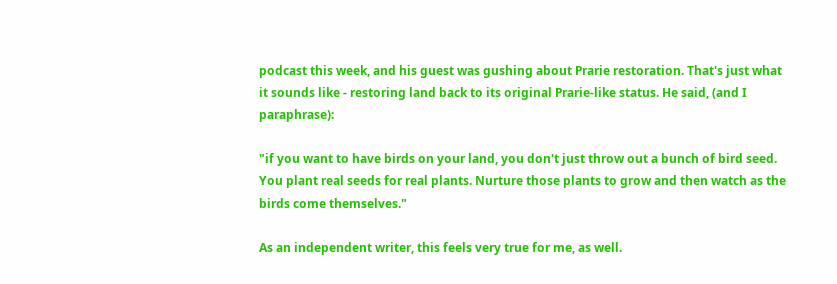podcast this week, and his guest was gushing about Prarie restoration. That's just what it sounds like - restoring land back to its original Prarie-like status. He said, (and I paraphrase):

"if you want to have birds on your land, you don't just throw out a bunch of bird seed. You plant real seeds for real plants. Nurture those plants to grow and then watch as the birds come themselves."

As an independent writer, this feels very true for me, as well.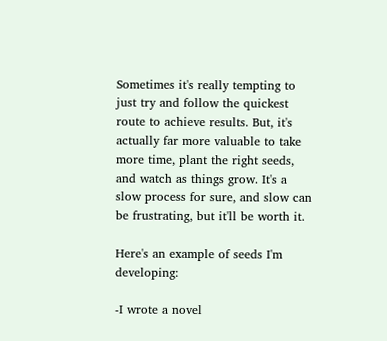Sometimes it's really tempting to just try and follow the quickest route to achieve results. But, it's actually far more valuable to take more time, plant the right seeds, and watch as things grow. It's a slow process for sure, and slow can be frustrating, but it'll be worth it.

Here's an example of seeds I'm developing:

-I wrote a novel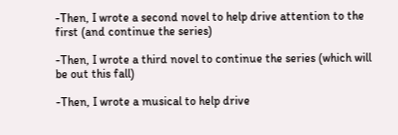-Then, I wrote a second novel to help drive attention to the first (and continue the series)

-Then, I wrote a third novel to continue the series (which will be out this fall)

-Then, I wrote a musical to help drive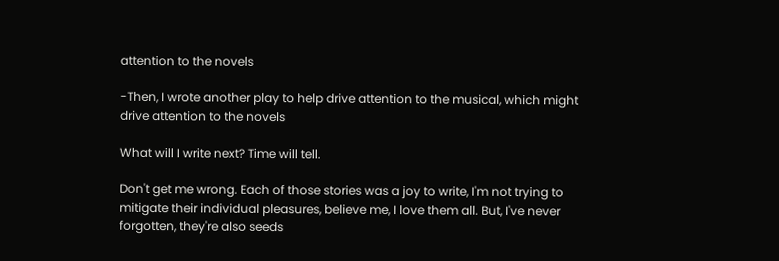attention to the novels

-Then, I wrote another play to help drive attention to the musical, which might drive attention to the novels

What will I write next? Time will tell.

Don't get me wrong. Each of those stories was a joy to write, I'm not trying to mitigate their individual pleasures, believe me, I love them all. But, I've never forgotten, they're also seeds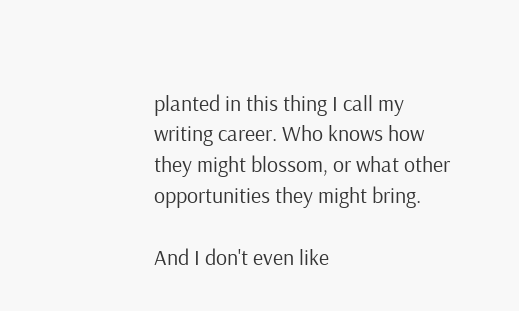planted in this thing I call my writing career. Who knows how they might blossom, or what other opportunities they might bring.

And I don't even like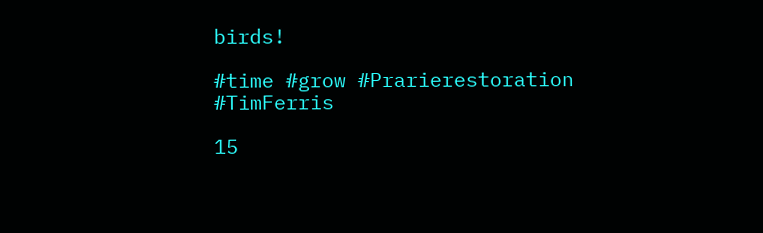birds!

#time #grow #Prarierestoration #TimFerris

15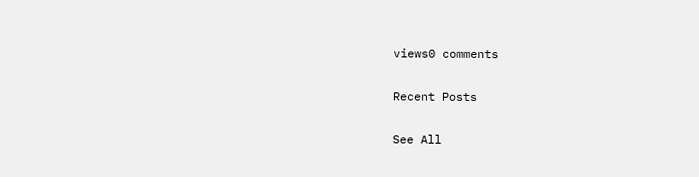views0 comments

Recent Posts

See All